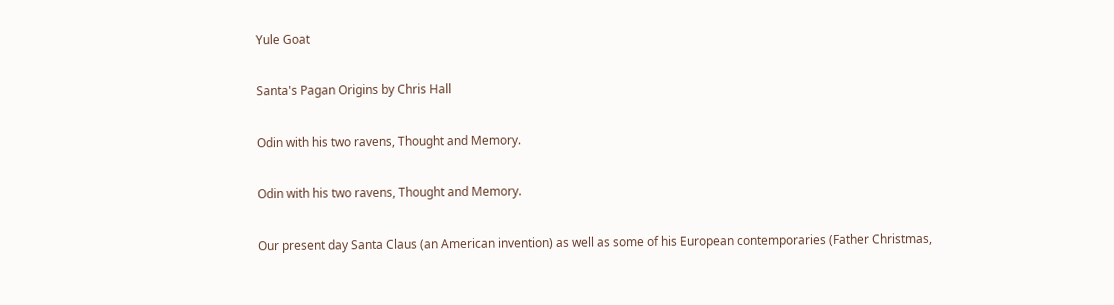Yule Goat

Santa's Pagan Origins by Chris Hall

Odin with his two ravens, Thought and Memory.

Odin with his two ravens, Thought and Memory.

Our present day Santa Claus (an American invention) as well as some of his European contemporaries (Father Christmas,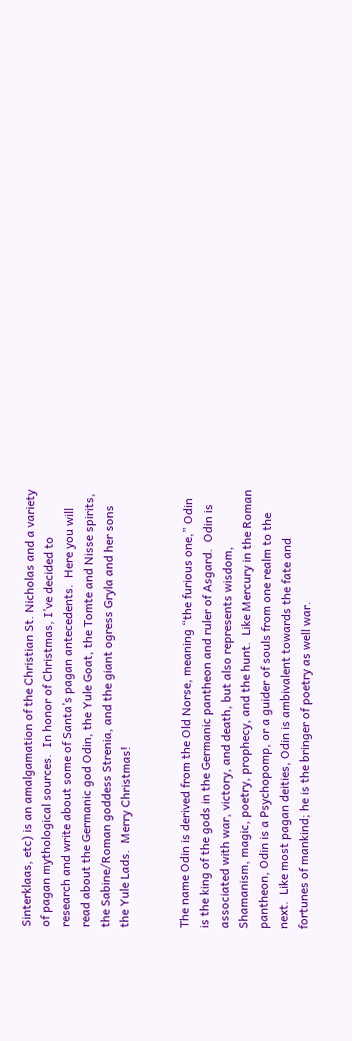Sinterklaas, etc) is an amalgamation of the Christian St. Nicholas and a variety of pagan mythological sources.  In honor of Christmas, I’ve decided to research and write about some of Santa’s pagan antecedents.  Here you will read about the Germanic god Odin, the Yule Goat, the Tomte and Nisse spirits, the Sabine/Roman goddess Strenia, and the giant ogress Gryla and her sons the Yule Lads.  Merry Christmas!


The name Odin is derived from the Old Norse, meaning “the furious one,” Odin is the king of the gods in the Germanic pantheon and ruler of Asgard.  Odin is associated with war, victory, and death, but also represents wisdom, Shamanism, magic, poetry, prophecy, and the hunt.  Like Mercury in the Roman pantheon, Odin is a Psychopomp, or a guider of souls from one realm to the next.  Like most pagan deities, Odin is ambivalent towards the fate and fortunes of mankind; he is the bringer of poetry as well war.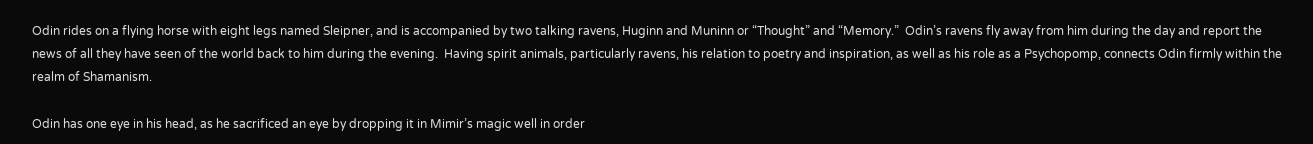Odin rides on a flying horse with eight legs named Sleipner, and is accompanied by two talking ravens, Huginn and Muninn or “Thought” and “Memory.”  Odin’s ravens fly away from him during the day and report the news of all they have seen of the world back to him during the evening.  Having spirit animals, particularly ravens, his relation to poetry and inspiration, as well as his role as a Psychopomp, connects Odin firmly within the realm of Shamanism.

Odin has one eye in his head, as he sacrificed an eye by dropping it in Mimir’s magic well in order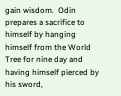gain wisdom.  Odin prepares a sacrifice to himself by hanging himself from the World Tree for nine day and having himself pierced by his sword,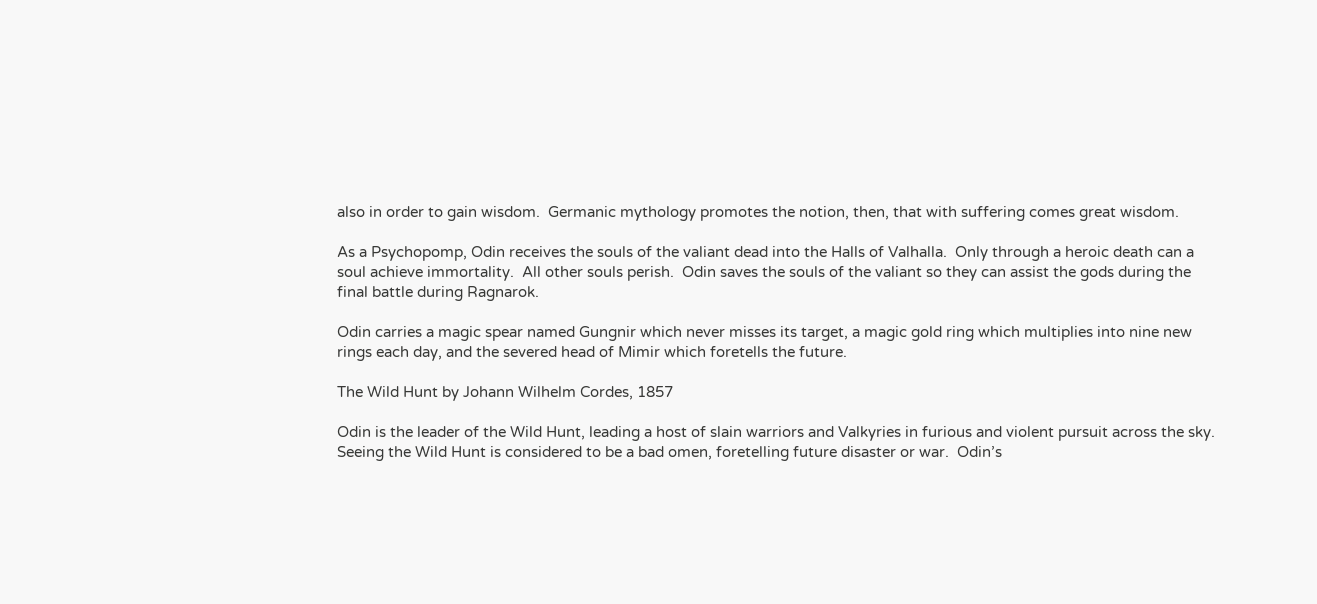also in order to gain wisdom.  Germanic mythology promotes the notion, then, that with suffering comes great wisdom.

As a Psychopomp, Odin receives the souls of the valiant dead into the Halls of Valhalla.  Only through a heroic death can a soul achieve immortality.  All other souls perish.  Odin saves the souls of the valiant so they can assist the gods during the final battle during Ragnarok.

Odin carries a magic spear named Gungnir which never misses its target, a magic gold ring which multiplies into nine new rings each day, and the severed head of Mimir which foretells the future.

The Wild Hunt by Johann Wilhelm Cordes, 1857

Odin is the leader of the Wild Hunt, leading a host of slain warriors and Valkyries in furious and violent pursuit across the sky.  Seeing the Wild Hunt is considered to be a bad omen, foretelling future disaster or war.  Odin’s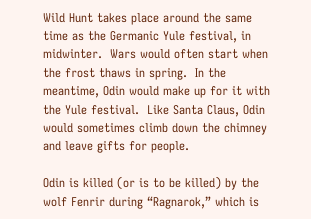Wild Hunt takes place around the same time as the Germanic Yule festival, in midwinter.  Wars would often start when the frost thaws in spring.  In the meantime, Odin would make up for it with the Yule festival.  Like Santa Claus, Odin would sometimes climb down the chimney and leave gifts for people.

Odin is killed (or is to be killed) by the wolf Fenrir during “Ragnarok,” which is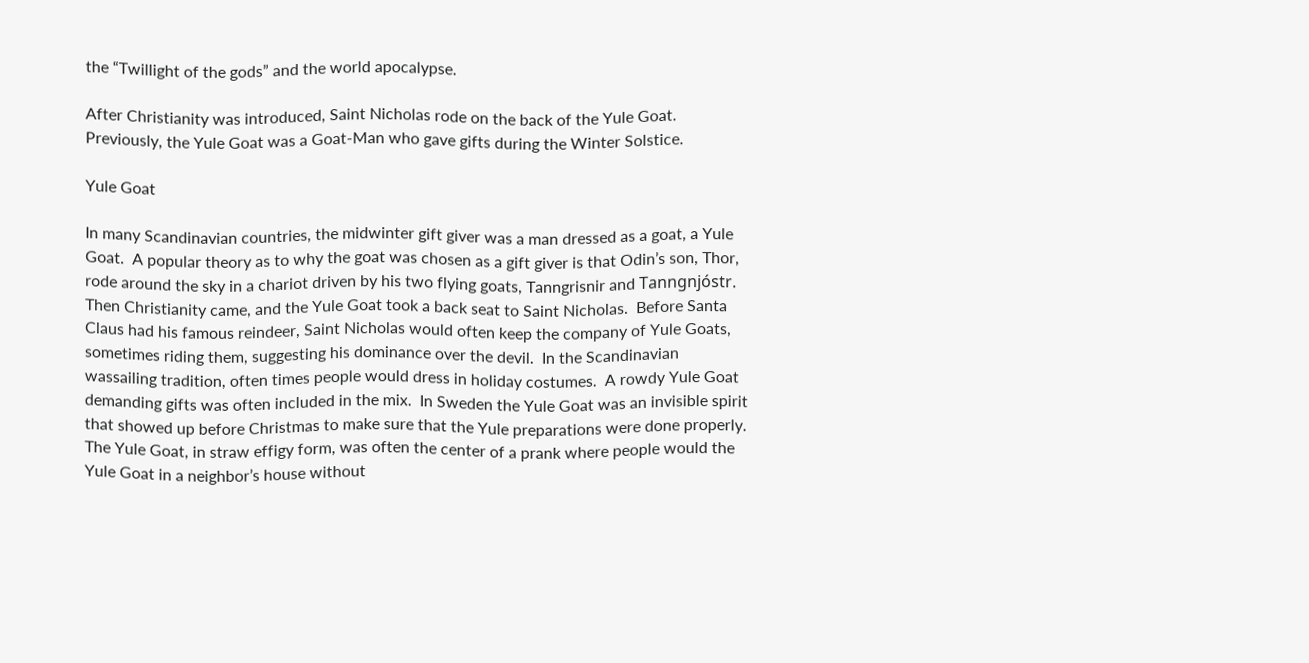the “Twillight of the gods” and the world apocalypse.

After Christianity was introduced, Saint Nicholas rode on the back of the Yule Goat.  Previously, the Yule Goat was a Goat-Man who gave gifts during the Winter Solstice.

Yule Goat

In many Scandinavian countries, the midwinter gift giver was a man dressed as a goat, a Yule Goat.  A popular theory as to why the goat was chosen as a gift giver is that Odin’s son, Thor, rode around the sky in a chariot driven by his two flying goats, Tanngrisnir and Tanngnjóstr.  Then Christianity came, and the Yule Goat took a back seat to Saint Nicholas.  Before Santa Claus had his famous reindeer, Saint Nicholas would often keep the company of Yule Goats, sometimes riding them, suggesting his dominance over the devil.  In the Scandinavian wassailing tradition, often times people would dress in holiday costumes.  A rowdy Yule Goat demanding gifts was often included in the mix.  In Sweden the Yule Goat was an invisible spirit that showed up before Christmas to make sure that the Yule preparations were done properly.  The Yule Goat, in straw effigy form, was often the center of a prank where people would the Yule Goat in a neighbor’s house without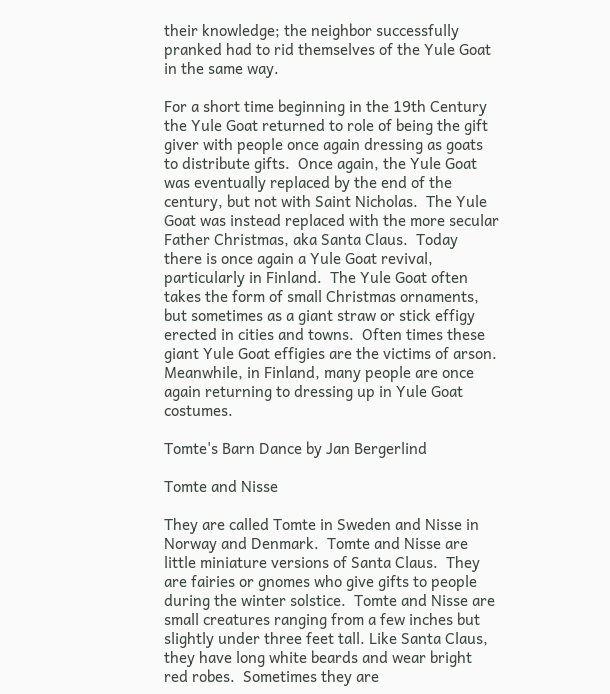their knowledge; the neighbor successfully pranked had to rid themselves of the Yule Goat in the same way.

For a short time beginning in the 19th Century the Yule Goat returned to role of being the gift giver with people once again dressing as goats to distribute gifts.  Once again, the Yule Goat was eventually replaced by the end of the century, but not with Saint Nicholas.  The Yule Goat was instead replaced with the more secular Father Christmas, aka Santa Claus.  Today there is once again a Yule Goat revival, particularly in Finland.  The Yule Goat often takes the form of small Christmas ornaments, but sometimes as a giant straw or stick effigy erected in cities and towns.  Often times these giant Yule Goat effigies are the victims of arson.  Meanwhile, in Finland, many people are once again returning to dressing up in Yule Goat costumes.

Tomte's Barn Dance by Jan Bergerlind

Tomte and Nisse

They are called Tomte in Sweden and Nisse in Norway and Denmark.  Tomte and Nisse are little miniature versions of Santa Claus.  They are fairies or gnomes who give gifts to people during the winter solstice.  Tomte and Nisse are small creatures ranging from a few inches but slightly under three feet tall. Like Santa Claus, they have long white beards and wear bright red robes.  Sometimes they are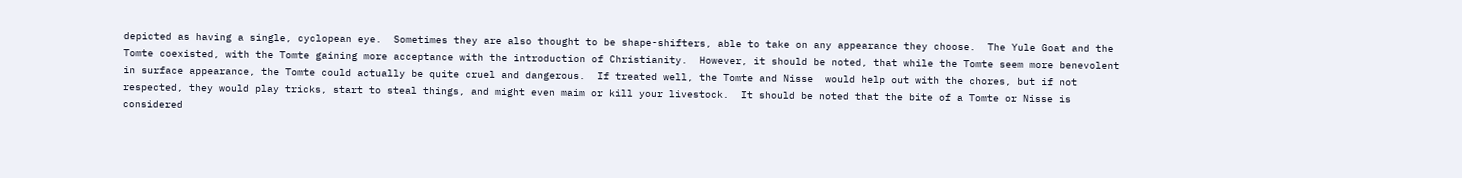depicted as having a single, cyclopean eye.  Sometimes they are also thought to be shape-shifters, able to take on any appearance they choose.  The Yule Goat and the Tomte coexisted, with the Tomte gaining more acceptance with the introduction of Christianity.  However, it should be noted, that while the Tomte seem more benevolent in surface appearance, the Tomte could actually be quite cruel and dangerous.  If treated well, the Tomte and Nisse  would help out with the chores, but if not respected, they would play tricks, start to steal things, and might even maim or kill your livestock.  It should be noted that the bite of a Tomte or Nisse is considered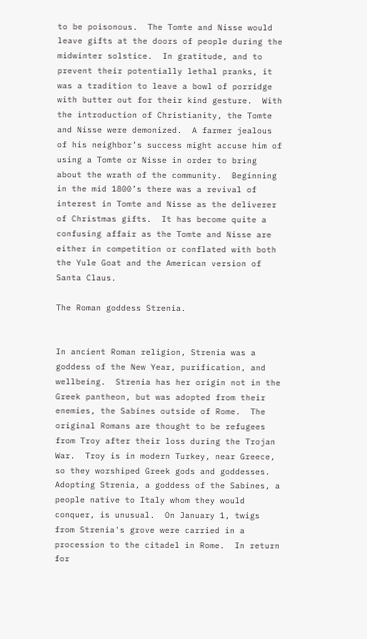to be poisonous.  The Tomte and Nisse would leave gifts at the doors of people during the midwinter solstice.  In gratitude, and to prevent their potentially lethal pranks, it was a tradition to leave a bowl of porridge with butter out for their kind gesture.  With the introduction of Christianity, the Tomte and Nisse were demonized.  A farmer jealous of his neighbor’s success might accuse him of using a Tomte or Nisse in order to bring about the wrath of the community.  Beginning in the mid 1800’s there was a revival of interest in Tomte and Nisse as the deliverer of Christmas gifts.  It has become quite a confusing affair as the Tomte and Nisse are either in competition or conflated with both the Yule Goat and the American version of Santa Claus.

The Roman goddess Strenia.


In ancient Roman religion, Strenia was a goddess of the New Year, purification, and wellbeing.  Strenia has her origin not in the Greek pantheon, but was adopted from their enemies, the Sabines outside of Rome.  The original Romans are thought to be refugees from Troy after their loss during the Trojan War.  Troy is in modern Turkey, near Greece, so they worshiped Greek gods and goddesses.  Adopting Strenia, a goddess of the Sabines, a people native to Italy whom they would conquer, is unusual.  On January 1, twigs from Strenia's grove were carried in a procession to the citadel in Rome.  In return for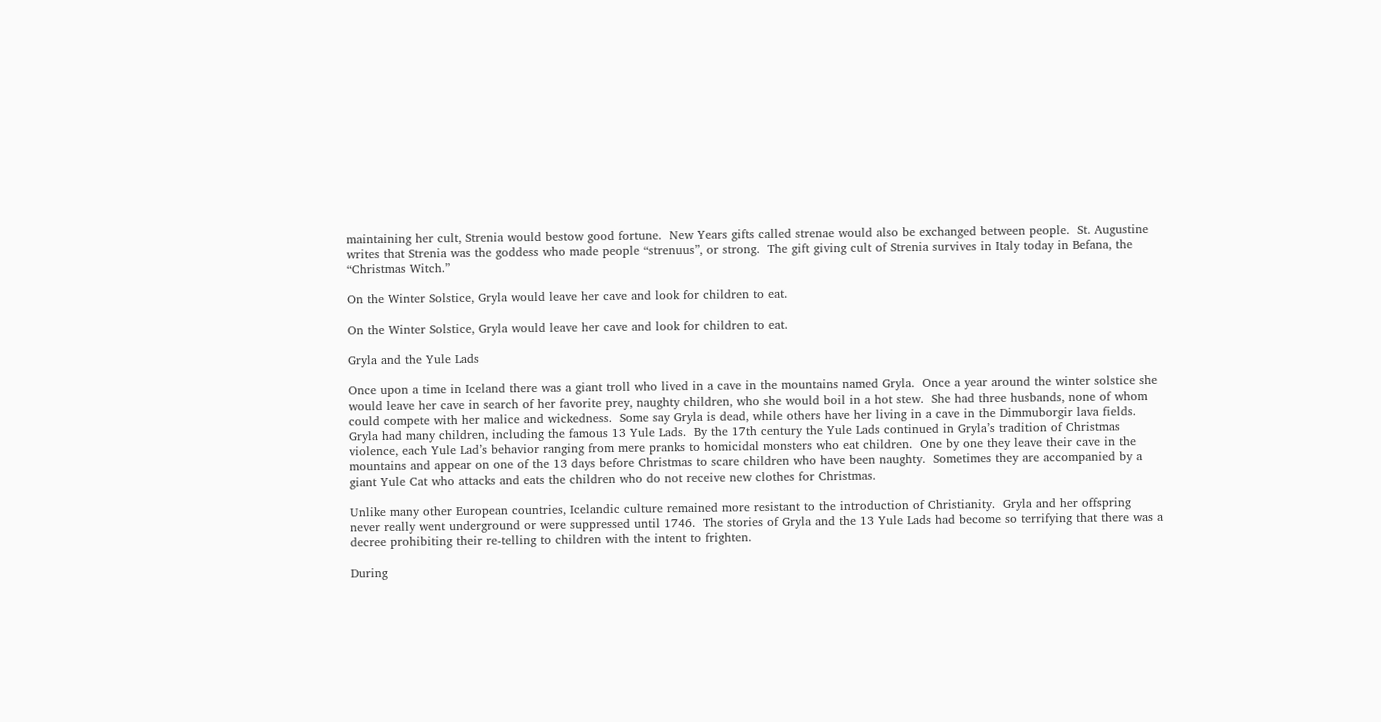maintaining her cult, Strenia would bestow good fortune.  New Years gifts called strenae would also be exchanged between people.  St. Augustine writes that Strenia was the goddess who made people “strenuus”, or strong.  The gift giving cult of Strenia survives in Italy today in Befana, the “Christmas Witch.”

On the Winter Solstice, Gryla would leave her cave and look for children to eat.

On the Winter Solstice, Gryla would leave her cave and look for children to eat.

Gryla and the Yule Lads

Once upon a time in Iceland there was a giant troll who lived in a cave in the mountains named Gryla.  Once a year around the winter solstice she would leave her cave in search of her favorite prey, naughty children, who she would boil in a hot stew.  She had three husbands, none of whom could compete with her malice and wickedness.  Some say Gryla is dead, while others have her living in a cave in the Dimmuborgir lava fields.  Gryla had many children, including the famous 13 Yule Lads.  By the 17th century the Yule Lads continued in Gryla’s tradition of Christmas violence, each Yule Lad’s behavior ranging from mere pranks to homicidal monsters who eat children.  One by one they leave their cave in the mountains and appear on one of the 13 days before Christmas to scare children who have been naughty.  Sometimes they are accompanied by a giant Yule Cat who attacks and eats the children who do not receive new clothes for Christmas.

Unlike many other European countries, Icelandic culture remained more resistant to the introduction of Christianity.  Gryla and her offspring never really went underground or were suppressed until 1746.  The stories of Gryla and the 13 Yule Lads had become so terrifying that there was a decree prohibiting their re-telling to children with the intent to frighten.

During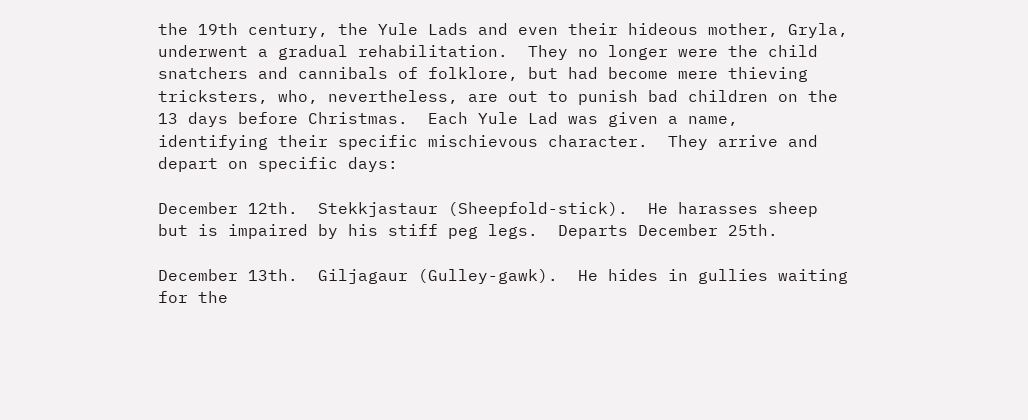the 19th century, the Yule Lads and even their hideous mother, Gryla, underwent a gradual rehabilitation.  They no longer were the child snatchers and cannibals of folklore, but had become mere thieving tricksters, who, nevertheless, are out to punish bad children on the 13 days before Christmas.  Each Yule Lad was given a name, identifying their specific mischievous character.  They arrive and depart on specific days:

December 12th.  Stekkjastaur (Sheepfold-stick).  He harasses sheep but is impaired by his stiff peg legs.  Departs December 25th.

December 13th.  Giljagaur (Gulley-gawk).  He hides in gullies waiting for the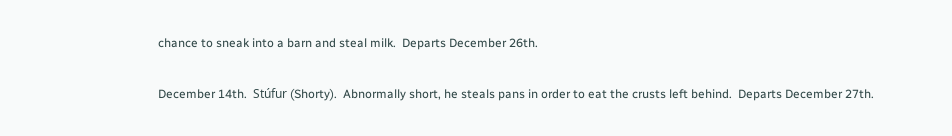chance to sneak into a barn and steal milk.  Departs December 26th.

December 14th.  Stúfur (Shorty).  Abnormally short, he steals pans in order to eat the crusts left behind.  Departs December 27th.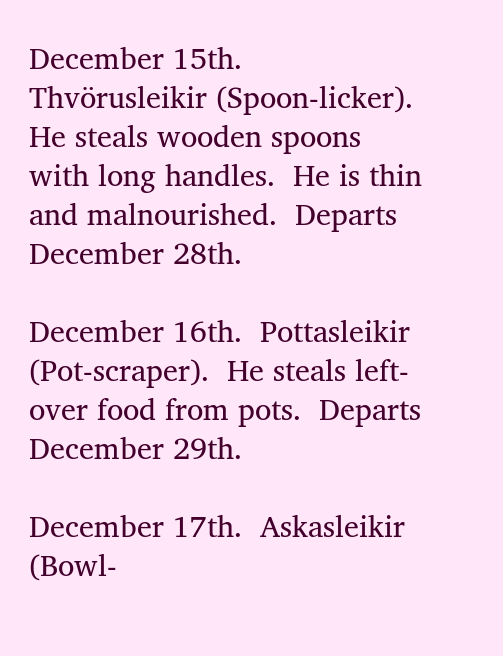December 15th.  Thvörusleikir (Spoon-licker).  He steals wooden spoons with long handles.  He is thin and malnourished.  Departs December 28th.

December 16th.  Pottasleikir (Pot-scraper).  He steals left-over food from pots.  Departs December 29th.

December 17th.  Askasleikir (Bowl-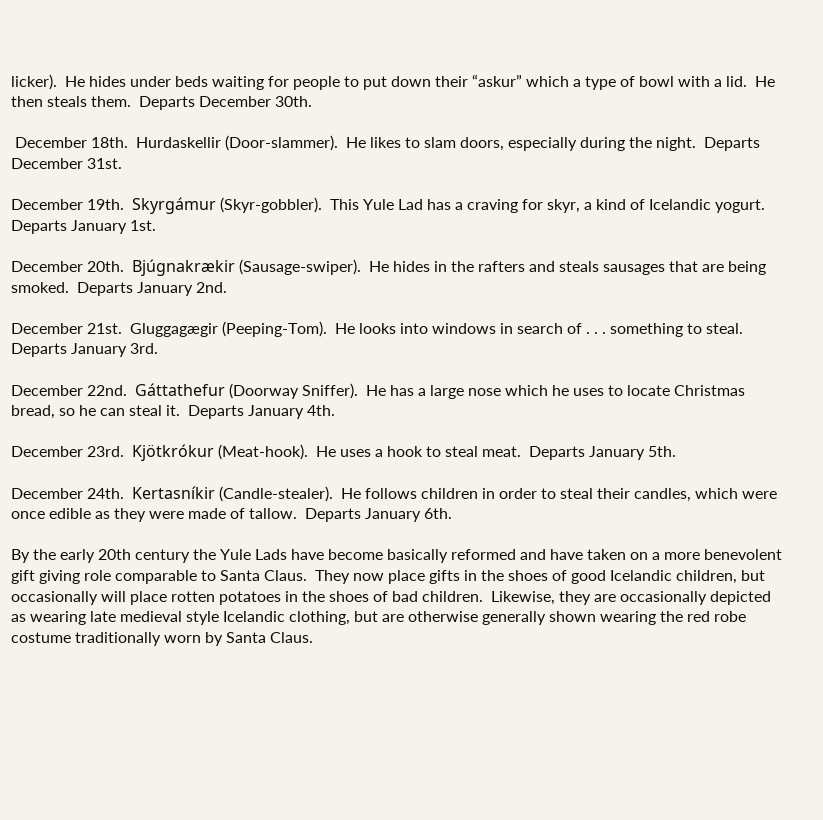licker).  He hides under beds waiting for people to put down their “askur” which a type of bowl with a lid.  He then steals them.  Departs December 30th.

 December 18th.  Hurdaskellir (Door-slammer).  He likes to slam doors, especially during the night.  Departs December 31st.

December 19th.  Skyrgámur (Skyr-gobbler).  This Yule Lad has a craving for skyr, a kind of Icelandic yogurt.  Departs January 1st.

December 20th.  Bjúgnakrækir (Sausage-swiper).  He hides in the rafters and steals sausages that are being smoked.  Departs January 2nd.

December 21st.  Gluggagægir (Peeping-Tom).  He looks into windows in search of . . . something to steal.  Departs January 3rd.

December 22nd.  Gáttathefur (Doorway Sniffer).  He has a large nose which he uses to locate Christmas bread, so he can steal it.  Departs January 4th.

December 23rd.  Kjötkrókur (Meat-hook).  He uses a hook to steal meat.  Departs January 5th.

December 24th.  Kertasníkir (Candle-stealer).  He follows children in order to steal their candles, which were once edible as they were made of tallow.  Departs January 6th.

By the early 20th century the Yule Lads have become basically reformed and have taken on a more benevolent gift giving role comparable to Santa Claus.  They now place gifts in the shoes of good Icelandic children, but occasionally will place rotten potatoes in the shoes of bad children.  Likewise, they are occasionally depicted as wearing late medieval style Icelandic clothing, but are otherwise generally shown wearing the red robe costume traditionally worn by Santa Claus.